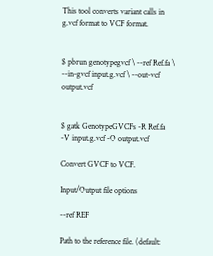This tool converts variant calls in g.vcf format to VCF format.


$ pbrun genotypegvcf \ --ref Ref.fa \ --in-gvcf input.g.vcf \ --out-vcf output.vcf


$ gatk GenotypeGVCFs -R Ref.fa -V input.g.vcf -O output.vcf

Convert GVCF to VCF.

Input/Output file options

--ref REF

Path to the reference file. (default: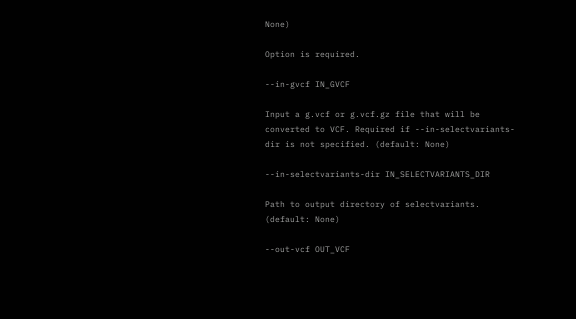None)

Option is required.

--in-gvcf IN_GVCF

Input a g.vcf or g.vcf.gz file that will be converted to VCF. Required if --in-selectvariants-dir is not specified. (default: None)

--in-selectvariants-dir IN_SELECTVARIANTS_DIR

Path to output directory of selectvariants. (default: None)

--out-vcf OUT_VCF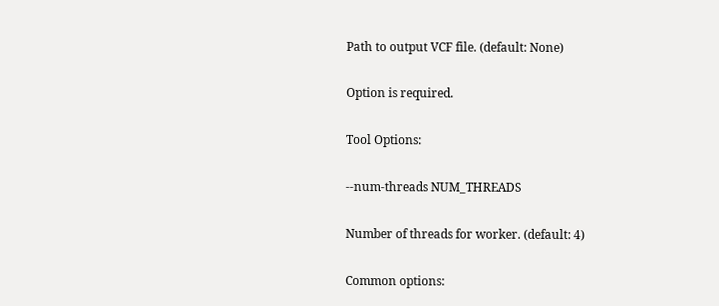Path to output VCF file. (default: None)

Option is required.

Tool Options:

--num-threads NUM_THREADS

Number of threads for worker. (default: 4)

Common options: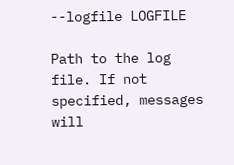--logfile LOGFILE

Path to the log file. If not specified, messages will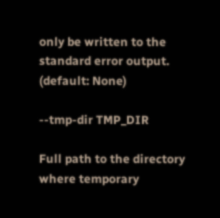only be written to the standard error output. (default: None)

--tmp-dir TMP_DIR

Full path to the directory where temporary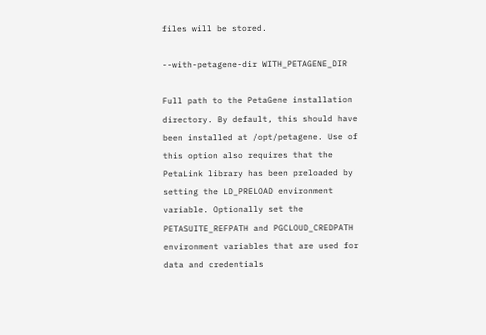files will be stored.

--with-petagene-dir WITH_PETAGENE_DIR

Full path to the PetaGene installation directory. By default, this should have been installed at /opt/petagene. Use of this option also requires that the PetaLink library has been preloaded by setting the LD_PRELOAD environment variable. Optionally set the PETASUITE_REFPATH and PGCLOUD_CREDPATH environment variables that are used for data and credentials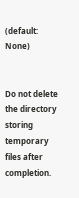(default: None)


Do not delete the directory storing temporary files after completion.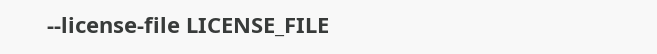--license-file LICENSE_FILE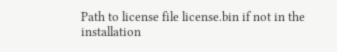Path to license file license.bin if not in the installation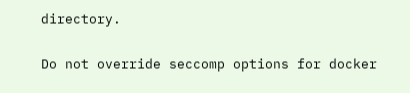directory.


Do not override seccomp options for docker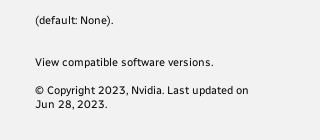(default: None).


View compatible software versions.

© Copyright 2023, Nvidia. Last updated on Jun 28, 2023.